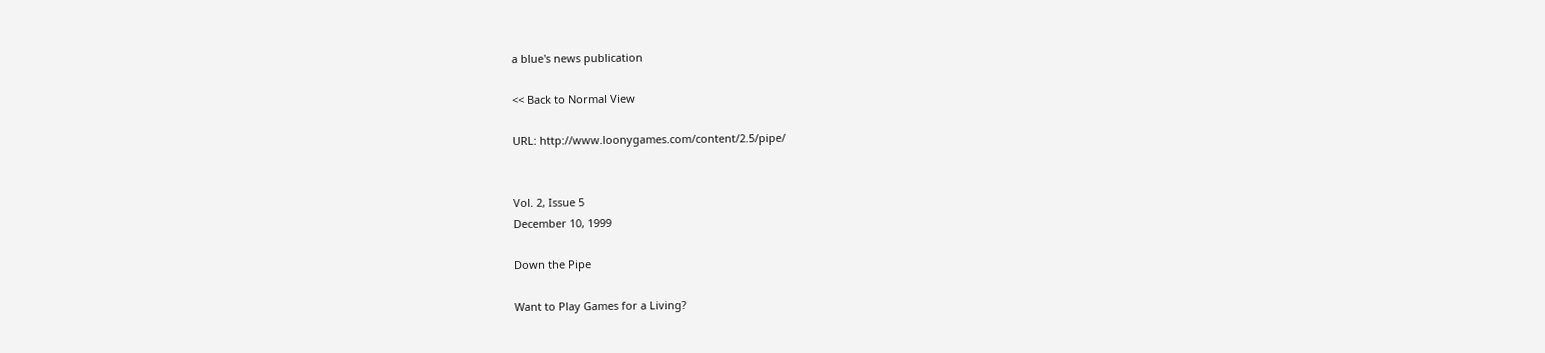a blue's news publication

<< Back to Normal View

URL: http://www.loonygames.com/content/2.5/pipe/


Vol. 2, Issue 5
December 10, 1999

Down the Pipe

Want to Play Games for a Living?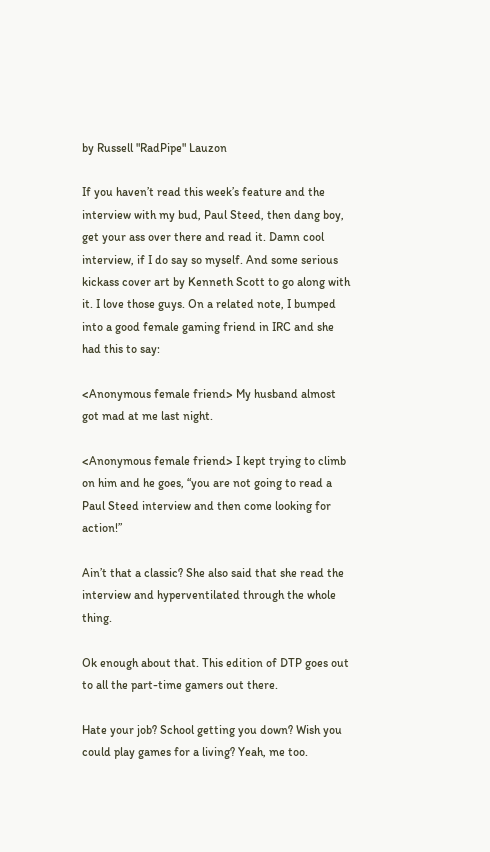by Russell "RadPipe" Lauzon

If you haven’t read this week’s feature and the interview with my bud, Paul Steed, then dang boy, get your ass over there and read it. Damn cool interview, if I do say so myself. And some serious kickass cover art by Kenneth Scott to go along with it. I love those guys. On a related note, I bumped into a good female gaming friend in IRC and she had this to say:

<Anonymous female friend> My husband almost got mad at me last night.

<Anonymous female friend> I kept trying to climb on him and he goes, “you are not going to read a Paul Steed interview and then come looking for action!”

Ain’t that a classic? She also said that she read the interview and hyperventilated through the whole thing.

Ok enough about that. This edition of DTP goes out to all the part-time gamers out there.

Hate your job? School getting you down? Wish you could play games for a living? Yeah, me too.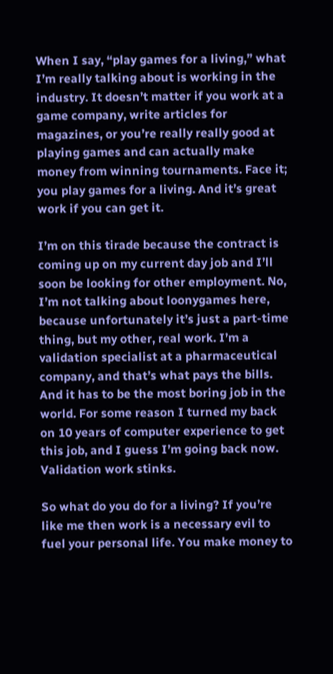When I say, “play games for a living,” what I’m really talking about is working in the industry. It doesn’t matter if you work at a game company, write articles for magazines, or you’re really really good at playing games and can actually make money from winning tournaments. Face it; you play games for a living. And it’s great work if you can get it.

I’m on this tirade because the contract is coming up on my current day job and I’ll soon be looking for other employment. No, I’m not talking about loonygames here, because unfortunately it’s just a part-time thing, but my other, real work. I’m a validation specialist at a pharmaceutical company, and that’s what pays the bills. And it has to be the most boring job in the world. For some reason I turned my back on 10 years of computer experience to get this job, and I guess I’m going back now. Validation work stinks.

So what do you do for a living? If you’re like me then work is a necessary evil to fuel your personal life. You make money to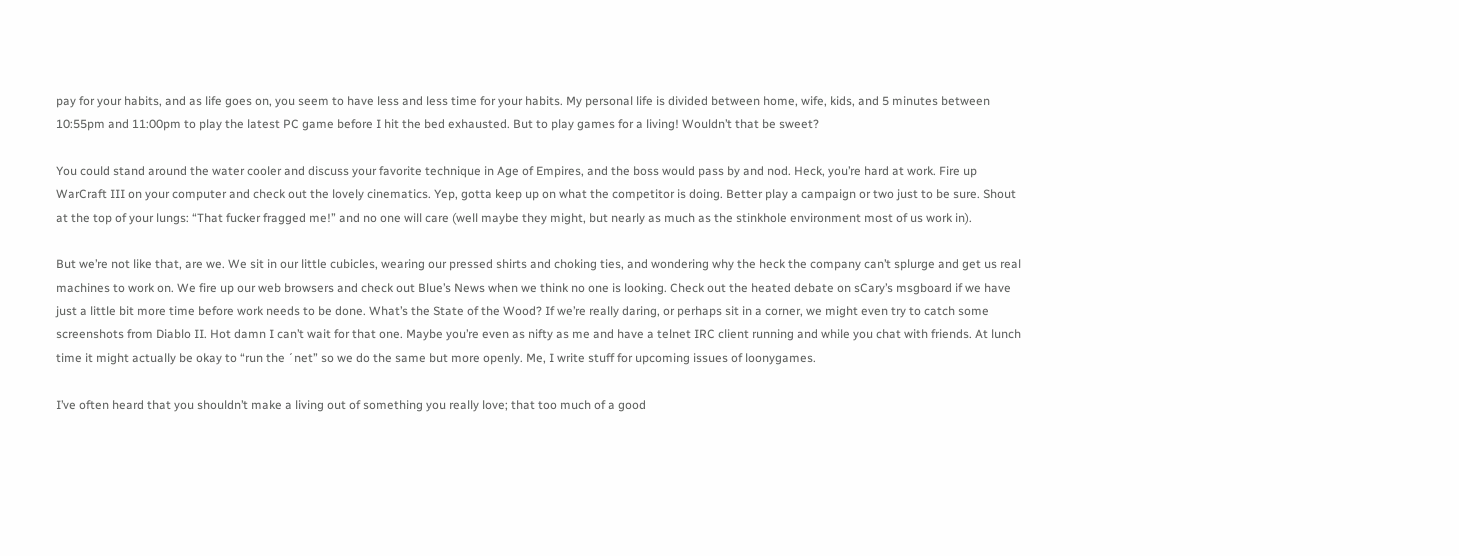pay for your habits, and as life goes on, you seem to have less and less time for your habits. My personal life is divided between home, wife, kids, and 5 minutes between 10:55pm and 11:00pm to play the latest PC game before I hit the bed exhausted. But to play games for a living! Wouldn’t that be sweet?

You could stand around the water cooler and discuss your favorite technique in Age of Empires, and the boss would pass by and nod. Heck, you’re hard at work. Fire up WarCraft III on your computer and check out the lovely cinematics. Yep, gotta keep up on what the competitor is doing. Better play a campaign or two just to be sure. Shout at the top of your lungs: “That fucker fragged me!” and no one will care (well maybe they might, but nearly as much as the stinkhole environment most of us work in).

But we’re not like that, are we. We sit in our little cubicles, wearing our pressed shirts and choking ties, and wondering why the heck the company can’t splurge and get us real machines to work on. We fire up our web browsers and check out Blue’s News when we think no one is looking. Check out the heated debate on sCary’s msgboard if we have just a little bit more time before work needs to be done. What’s the State of the Wood? If we’re really daring, or perhaps sit in a corner, we might even try to catch some screenshots from Diablo II. Hot damn I can’t wait for that one. Maybe you’re even as nifty as me and have a telnet IRC client running and while you chat with friends. At lunch time it might actually be okay to “run the ´net” so we do the same but more openly. Me, I write stuff for upcoming issues of loonygames.

I’ve often heard that you shouldn’t make a living out of something you really love; that too much of a good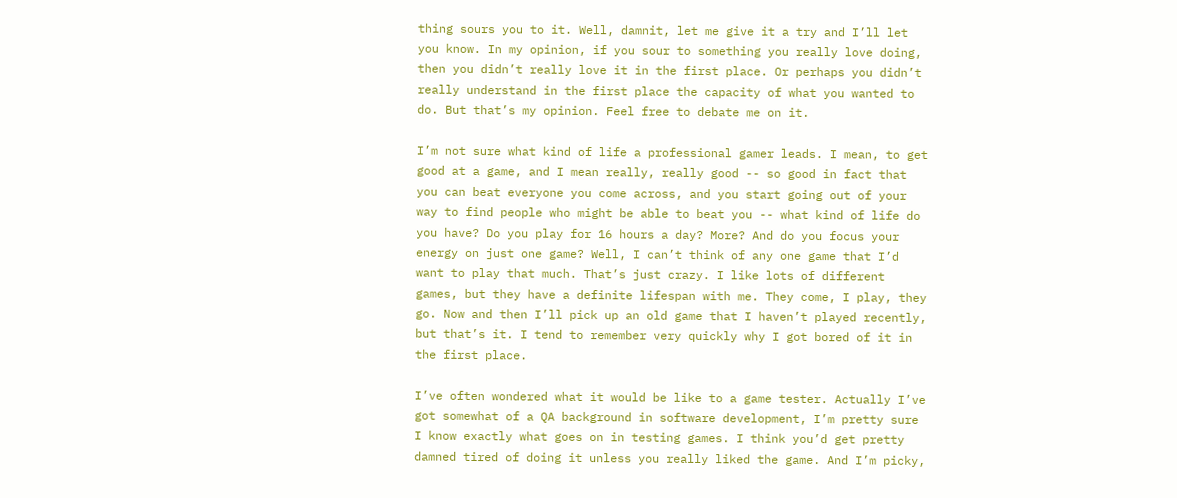thing sours you to it. Well, damnit, let me give it a try and I’ll let you know. In my opinion, if you sour to something you really love doing, then you didn’t really love it in the first place. Or perhaps you didn’t really understand in the first place the capacity of what you wanted to do. But that’s my opinion. Feel free to debate me on it.

I’m not sure what kind of life a professional gamer leads. I mean, to get good at a game, and I mean really, really good -- so good in fact that you can beat everyone you come across, and you start going out of your way to find people who might be able to beat you -- what kind of life do you have? Do you play for 16 hours a day? More? And do you focus your energy on just one game? Well, I can’t think of any one game that I’d want to play that much. That’s just crazy. I like lots of different games, but they have a definite lifespan with me. They come, I play, they go. Now and then I’ll pick up an old game that I haven’t played recently, but that’s it. I tend to remember very quickly why I got bored of it in the first place.

I’ve often wondered what it would be like to a game tester. Actually I’ve got somewhat of a QA background in software development, I’m pretty sure I know exactly what goes on in testing games. I think you’d get pretty damned tired of doing it unless you really liked the game. And I’m picky,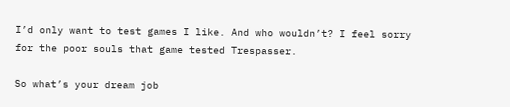I’d only want to test games I like. And who wouldn’t? I feel sorry for the poor souls that game tested Trespasser.

So what’s your dream job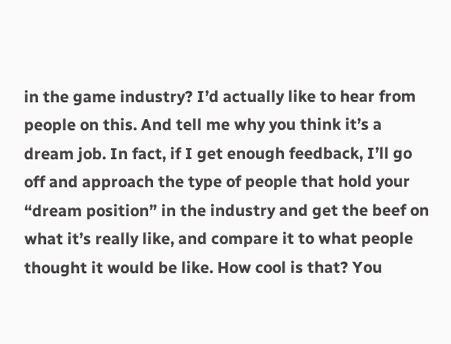in the game industry? I’d actually like to hear from people on this. And tell me why you think it’s a dream job. In fact, if I get enough feedback, I’ll go off and approach the type of people that hold your “dream position” in the industry and get the beef on what it’s really like, and compare it to what people thought it would be like. How cool is that? You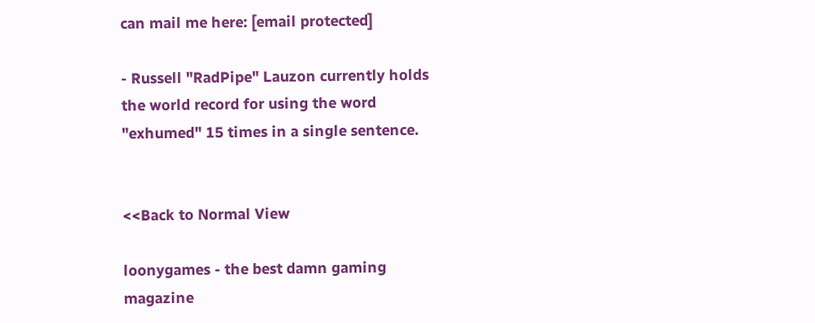can mail me here: [email protected]

- Russell "RadPipe" Lauzon currently holds the world record for using the word "exhumed" 15 times in a single sentence.


<<Back to Normal View

loonygames - the best damn gaming magazine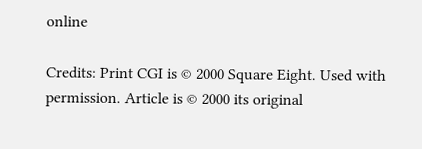online

Credits: Print CGI is © 2000 Square Eight. Used with permission. Article is © 2000 its original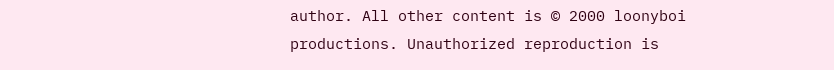author. All other content is © 2000 loonyboi productions. Unauthorized reproduction is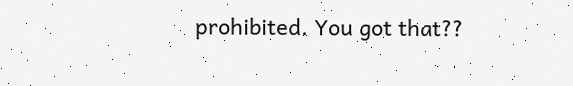prohibited. You got that??